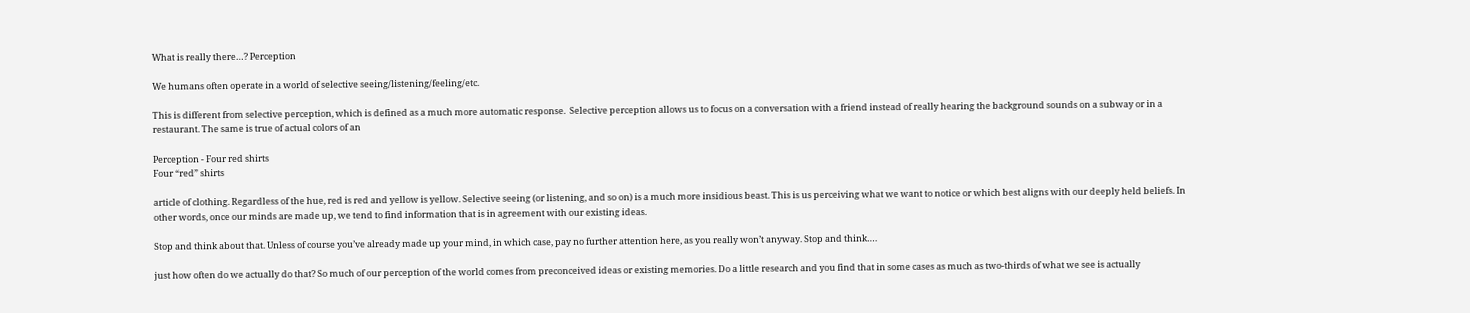What is really there…? Perception

We humans often operate in a world of selective seeing/listening/feeling/etc.

This is different from selective perception, which is defined as a much more automatic response.  Selective perception allows us to focus on a conversation with a friend instead of really hearing the background sounds on a subway or in a restaurant. The same is true of actual colors of an

Perception - Four red shirts
Four “red” shirts

article of clothing. Regardless of the hue, red is red and yellow is yellow. Selective seeing (or listening, and so on) is a much more insidious beast. This is us perceiving what we want to notice or which best aligns with our deeply held beliefs. In other words, once our minds are made up, we tend to find information that is in agreement with our existing ideas.

Stop and think about that. Unless of course you’ve already made up your mind, in which case, pay no further attention here, as you really won’t anyway. Stop and think….

just how often do we actually do that? So much of our perception of the world comes from preconceived ideas or existing memories. Do a little research and you find that in some cases as much as two-thirds of what we see is actually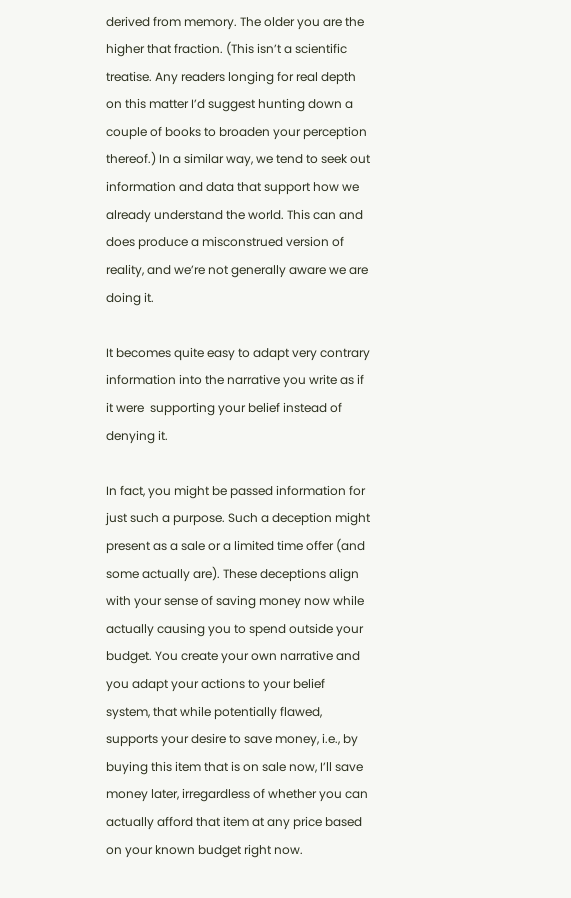derived from memory. The older you are the higher that fraction. (This isn’t a scientific treatise. Any readers longing for real depth on this matter I’d suggest hunting down a couple of books to broaden your perception thereof.) In a similar way, we tend to seek out information and data that support how we already understand the world. This can and does produce a misconstrued version of reality, and we’re not generally aware we are doing it.

It becomes quite easy to adapt very contrary information into the narrative you write as if it were  supporting your belief instead of denying it.

In fact, you might be passed information for just such a purpose. Such a deception might present as a sale or a limited time offer (and some actually are). These deceptions align with your sense of saving money now while actually causing you to spend outside your budget. You create your own narrative and you adapt your actions to your belief system, that while potentially flawed, supports your desire to save money, i.e., by buying this item that is on sale now, I’ll save money later, irregardless of whether you can actually afford that item at any price based on your known budget right now.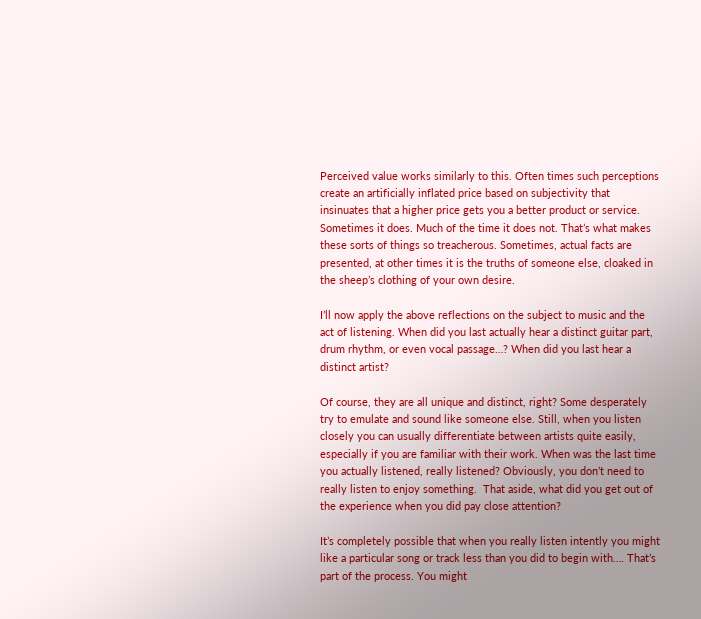Perceived value works similarly to this. Often times such perceptions create an artificially inflated price based on subjectivity that insinuates that a higher price gets you a better product or service. Sometimes it does. Much of the time it does not. That’s what makes these sorts of things so treacherous. Sometimes, actual facts are presented, at other times it is the truths of someone else, cloaked in the sheep’s clothing of your own desire.

I’ll now apply the above reflections on the subject to music and the act of listening. When did you last actually hear a distinct guitar part, drum rhythm, or even vocal passage…? When did you last hear a distinct artist?

Of course, they are all unique and distinct, right? Some desperately try to emulate and sound like someone else. Still, when you listen closely you can usually differentiate between artists quite easily, especially if you are familiar with their work. When was the last time you actually listened, really listened? Obviously, you don’t need to really listen to enjoy something.  That aside, what did you get out of the experience when you did pay close attention?

It’s completely possible that when you really listen intently you might like a particular song or track less than you did to begin with…. That’s part of the process. You might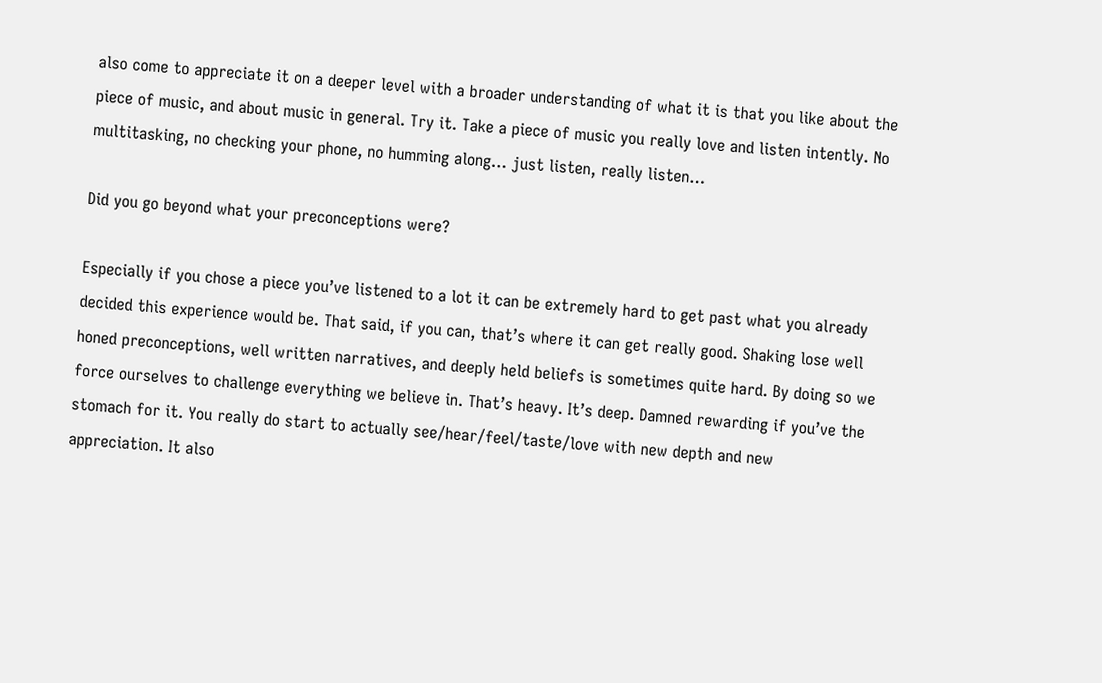also come to appreciate it on a deeper level with a broader understanding of what it is that you like about the piece of music, and about music in general. Try it. Take a piece of music you really love and listen intently. No multitasking, no checking your phone, no humming along… just listen, really listen…

Did you go beyond what your preconceptions were?

Especially if you chose a piece you’ve listened to a lot it can be extremely hard to get past what you already decided this experience would be. That said, if you can, that’s where it can get really good. Shaking lose well honed preconceptions, well written narratives, and deeply held beliefs is sometimes quite hard. By doing so we force ourselves to challenge everything we believe in. That’s heavy. It’s deep. Damned rewarding if you’ve the stomach for it. You really do start to actually see/hear/feel/taste/love with new depth and new appreciation. It also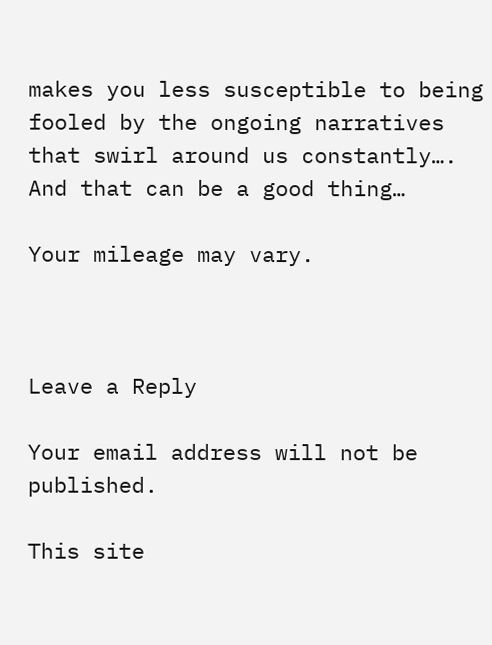makes you less susceptible to being fooled by the ongoing narratives that swirl around us constantly…. And that can be a good thing…

Your mileage may vary.



Leave a Reply

Your email address will not be published.

This site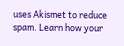uses Akismet to reduce spam. Learn how your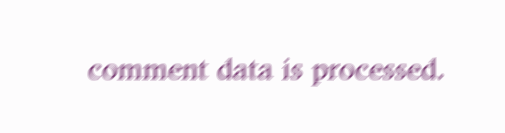comment data is processed.